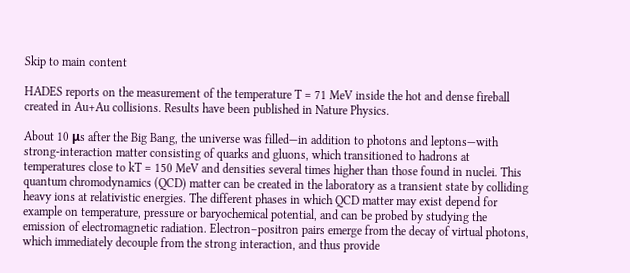Skip to main content

HADES reports on the measurement of the temperature T = 71 MeV inside the hot and dense fireball created in Au+Au collisions. Results have been published in Nature Physics.

About 10 μs after the Big Bang, the universe was filled—in addition to photons and leptons—with strong-interaction matter consisting of quarks and gluons, which transitioned to hadrons at temperatures close to kT = 150 MeV and densities several times higher than those found in nuclei. This quantum chromodynamics (QCD) matter can be created in the laboratory as a transient state by colliding heavy ions at relativistic energies. The different phases in which QCD matter may exist depend for example on temperature, pressure or baryochemical potential, and can be probed by studying the emission of electromagnetic radiation. Electron–positron pairs emerge from the decay of virtual photons, which immediately decouple from the strong interaction, and thus provide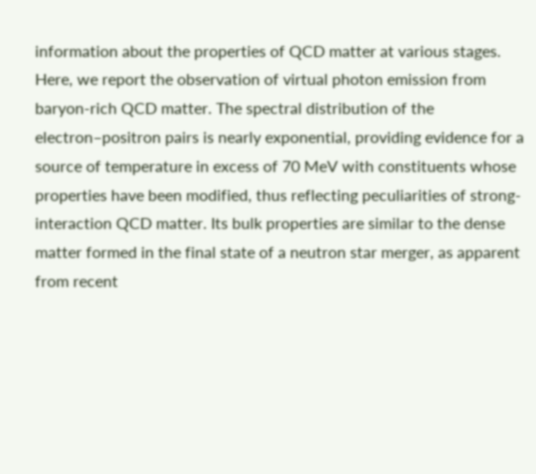information about the properties of QCD matter at various stages. Here, we report the observation of virtual photon emission from baryon-rich QCD matter. The spectral distribution of the electron–positron pairs is nearly exponential, providing evidence for a source of temperature in excess of 70 MeV with constituents whose properties have been modified, thus reflecting peculiarities of strong-interaction QCD matter. Its bulk properties are similar to the dense matter formed in the final state of a neutron star merger, as apparent from recent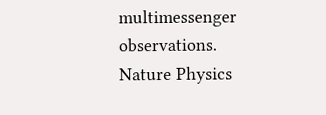multimessenger observations.
Nature Physics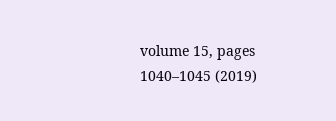volume 15, pages 1040–1045 (2019)